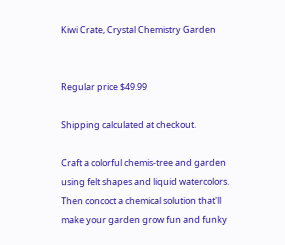Kiwi Crate, Crystal Chemistry Garden


Regular price $49.99

Shipping calculated at checkout.

Craft a colorful chemis-tree and garden using felt shapes and liquid watercolors. Then concoct a chemical solution that'll make your garden grow fun and funky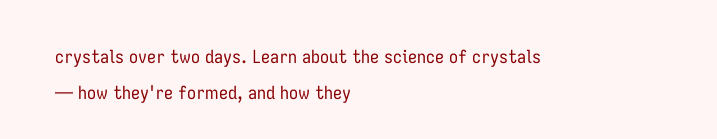crystals over two days. Learn about the science of crystals — how they're formed, and how they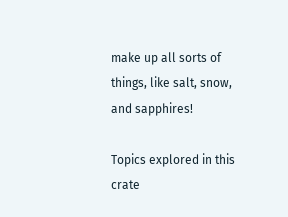make up all sorts of things, like salt, snow, and sapphires!

Topics explored in this crate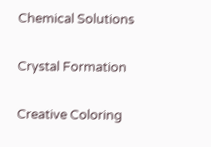Chemical Solutions

Crystal Formation

Creative Coloring